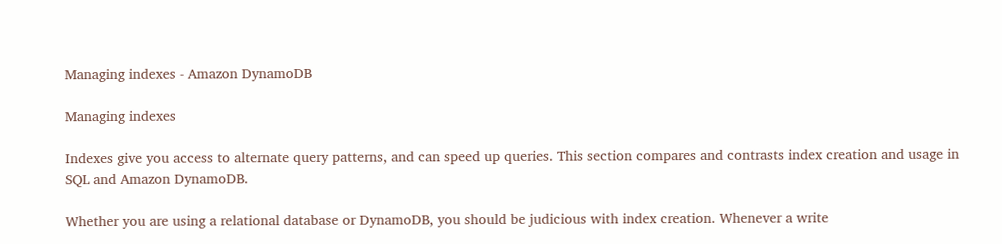Managing indexes - Amazon DynamoDB

Managing indexes

Indexes give you access to alternate query patterns, and can speed up queries. This section compares and contrasts index creation and usage in SQL and Amazon DynamoDB.

Whether you are using a relational database or DynamoDB, you should be judicious with index creation. Whenever a write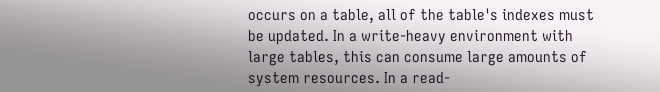occurs on a table, all of the table's indexes must be updated. In a write-heavy environment with large tables, this can consume large amounts of system resources. In a read-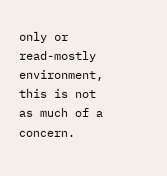only or read-mostly environment, this is not as much of a concern.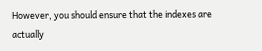However, you should ensure that the indexes are actually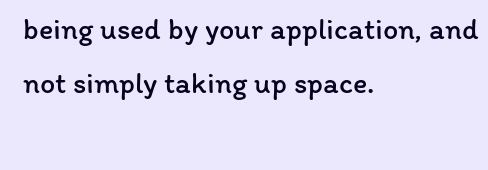being used by your application, and not simply taking up space.